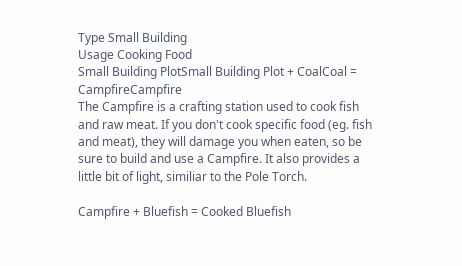Type Small Building
Usage Cooking Food
Small Building PlotSmall Building Plot + CoalCoal = CampfireCampfire
The Campfire is a crafting station used to cook fish and raw meat. If you don't cook specific food (eg. fish and meat), they will damage you when eaten, so be sure to build and use a Campfire. It also provides a little bit of light, similiar to the Pole Torch.

Campfire + Bluefish = Cooked Bluefish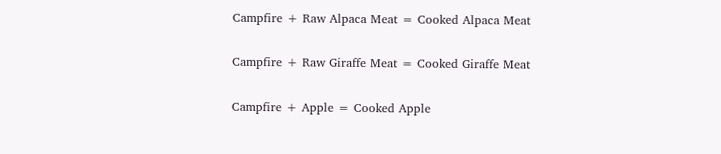Campfire + Raw Alpaca Meat = Cooked Alpaca Meat

Campfire + Raw Giraffe Meat = Cooked Giraffe Meat

Campfire + Apple = Cooked Apple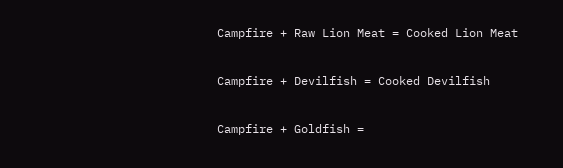Campfire + Raw Lion Meat = Cooked Lion Meat

Campfire + Devilfish = Cooked Devilfish

Campfire + Goldfish =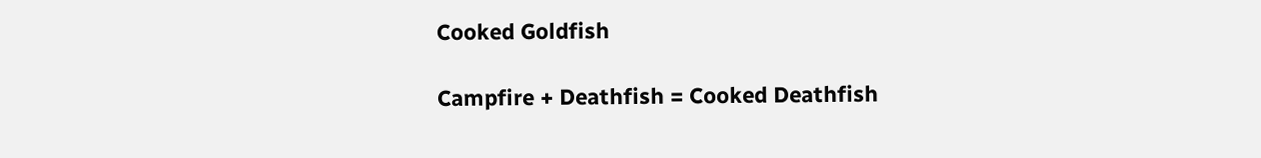Cooked Goldfish

Campfire + Deathfish = Cooked Deathfish